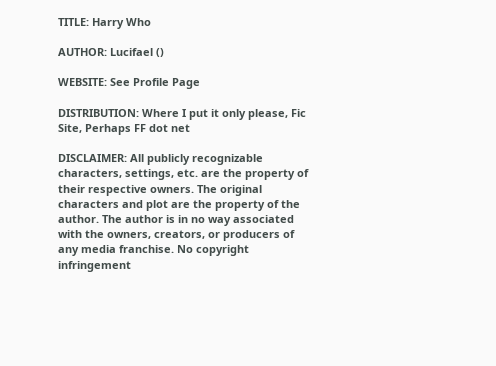TITLE: Harry Who

AUTHOR: Lucifael ()

WEBSITE: See Profile Page

DISTRIBUTION: Where I put it only please, Fic Site, Perhaps FF dot net

DISCLAIMER: All publicly recognizable characters, settings, etc. are the property of their respective owners. The original characters and plot are the property of the author. The author is in no way associated with the owners, creators, or producers of any media franchise. No copyright infringement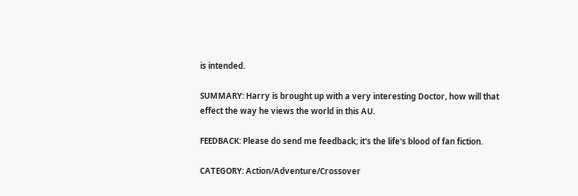is intended.

SUMMARY: Harry is brought up with a very interesting Doctor, how will that effect the way he views the world in this AU.

FEEDBACK: Please do send me feedback; it's the life's blood of fan fiction.

CATEGORY: Action/Adventure/Crossover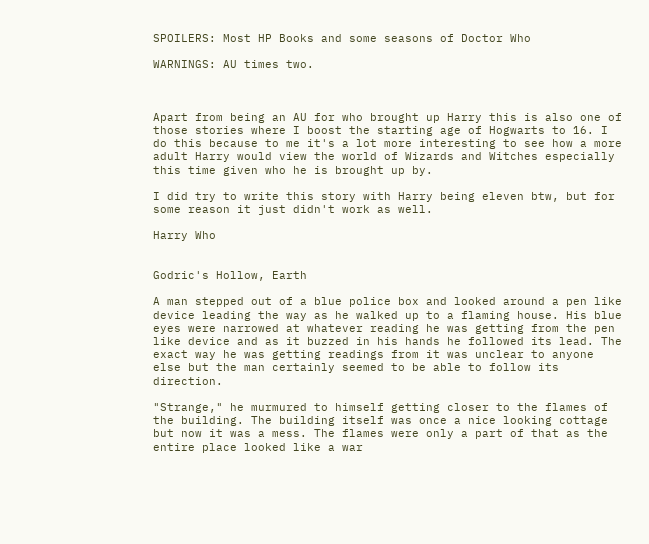SPOILERS: Most HP Books and some seasons of Doctor Who

WARNINGS: AU times two.



Apart from being an AU for who brought up Harry this is also one of those stories where I boost the starting age of Hogwarts to 16. I do this because to me it's a lot more interesting to see how a more adult Harry would view the world of Wizards and Witches especially this time given who he is brought up by.

I did try to write this story with Harry being eleven btw, but for some reason it just didn't work as well.

Harry Who


Godric's Hollow, Earth

A man stepped out of a blue police box and looked around a pen like device leading the way as he walked up to a flaming house. His blue eyes were narrowed at whatever reading he was getting from the pen like device and as it buzzed in his hands he followed its lead. The exact way he was getting readings from it was unclear to anyone else but the man certainly seemed to be able to follow its direction.

"Strange," he murmured to himself getting closer to the flames of the building. The building itself was once a nice looking cottage but now it was a mess. The flames were only a part of that as the entire place looked like a war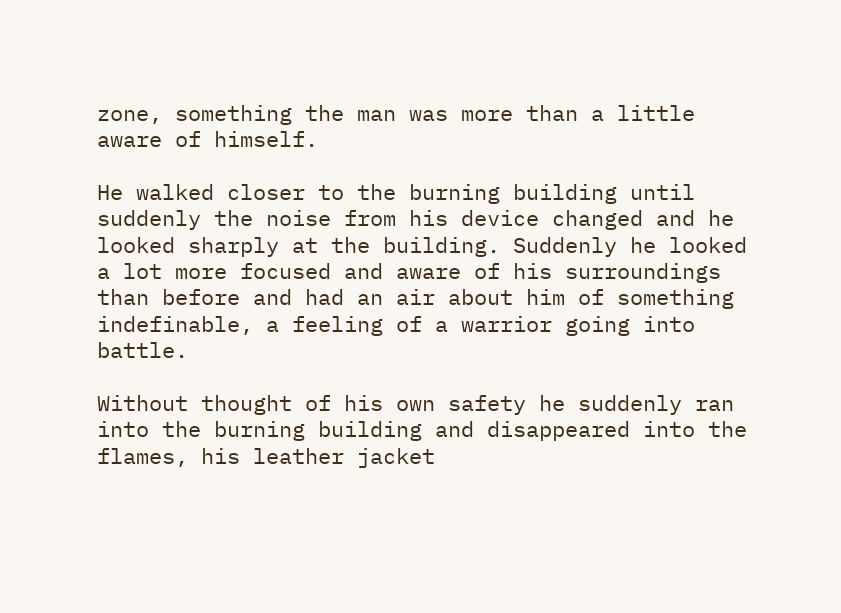zone, something the man was more than a little aware of himself.

He walked closer to the burning building until suddenly the noise from his device changed and he looked sharply at the building. Suddenly he looked a lot more focused and aware of his surroundings than before and had an air about him of something indefinable, a feeling of a warrior going into battle.

Without thought of his own safety he suddenly ran into the burning building and disappeared into the flames, his leather jacket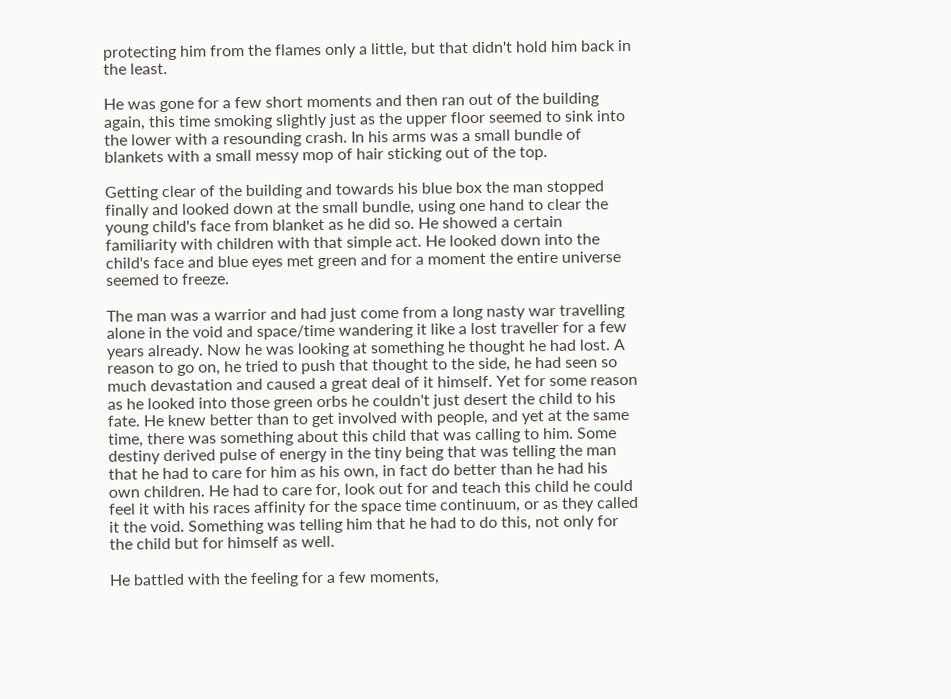protecting him from the flames only a little, but that didn't hold him back in the least.

He was gone for a few short moments and then ran out of the building again, this time smoking slightly just as the upper floor seemed to sink into the lower with a resounding crash. In his arms was a small bundle of blankets with a small messy mop of hair sticking out of the top.

Getting clear of the building and towards his blue box the man stopped finally and looked down at the small bundle, using one hand to clear the young child's face from blanket as he did so. He showed a certain familiarity with children with that simple act. He looked down into the child's face and blue eyes met green and for a moment the entire universe seemed to freeze.

The man was a warrior and had just come from a long nasty war travelling alone in the void and space/time wandering it like a lost traveller for a few years already. Now he was looking at something he thought he had lost. A reason to go on, he tried to push that thought to the side, he had seen so much devastation and caused a great deal of it himself. Yet for some reason as he looked into those green orbs he couldn't just desert the child to his fate. He knew better than to get involved with people, and yet at the same time, there was something about this child that was calling to him. Some destiny derived pulse of energy in the tiny being that was telling the man that he had to care for him as his own, in fact do better than he had his own children. He had to care for, look out for and teach this child he could feel it with his races affinity for the space time continuum, or as they called it the void. Something was telling him that he had to do this, not only for the child but for himself as well.

He battled with the feeling for a few moments,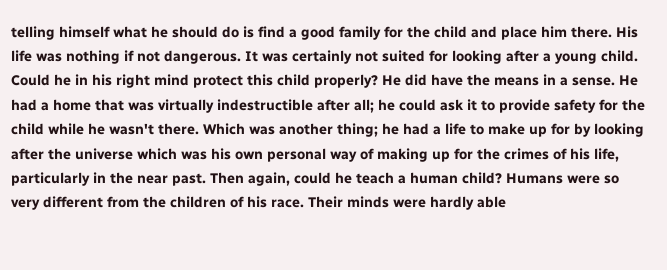telling himself what he should do is find a good family for the child and place him there. His life was nothing if not dangerous. It was certainly not suited for looking after a young child. Could he in his right mind protect this child properly? He did have the means in a sense. He had a home that was virtually indestructible after all; he could ask it to provide safety for the child while he wasn't there. Which was another thing; he had a life to make up for by looking after the universe which was his own personal way of making up for the crimes of his life, particularly in the near past. Then again, could he teach a human child? Humans were so very different from the children of his race. Their minds were hardly able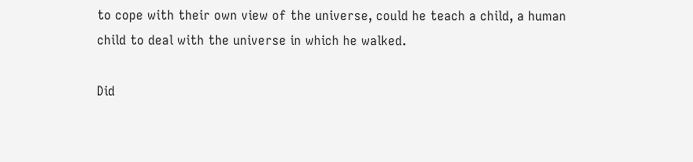to cope with their own view of the universe, could he teach a child, a human child to deal with the universe in which he walked.

Did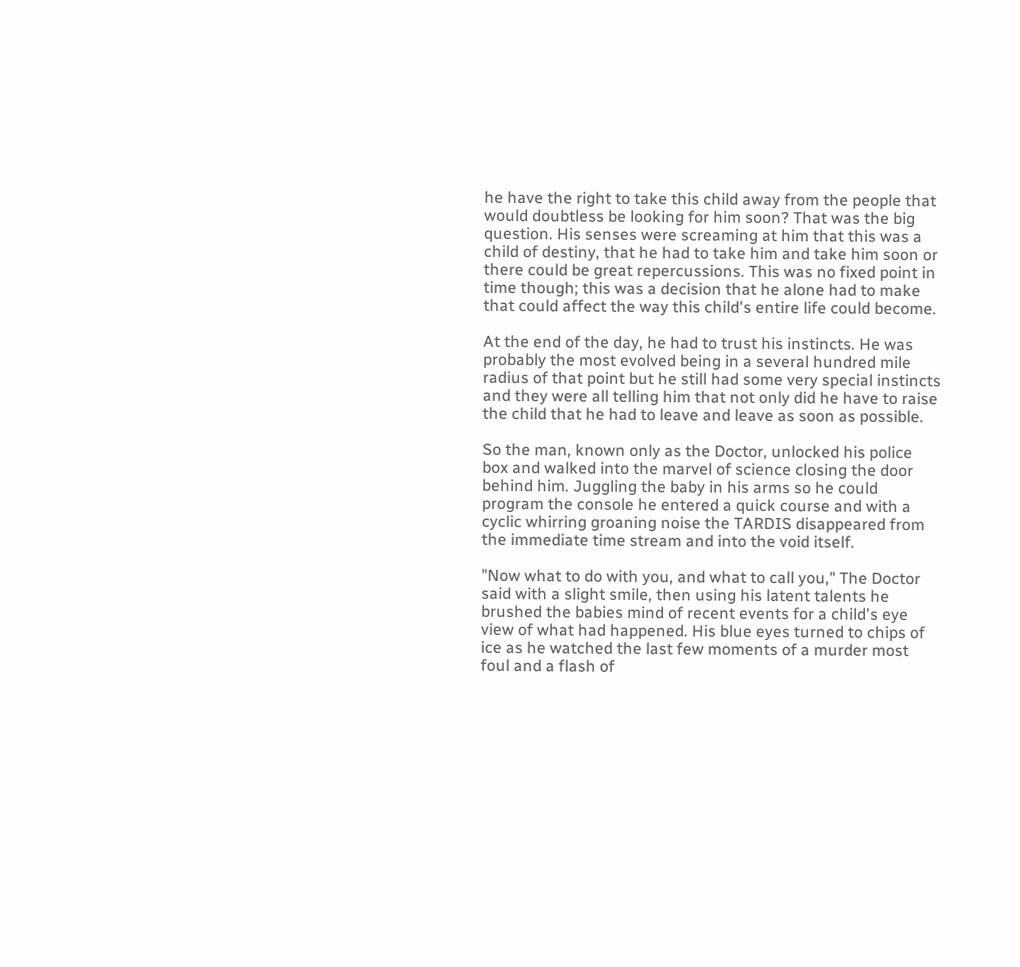he have the right to take this child away from the people that would doubtless be looking for him soon? That was the big question. His senses were screaming at him that this was a child of destiny, that he had to take him and take him soon or there could be great repercussions. This was no fixed point in time though; this was a decision that he alone had to make that could affect the way this child's entire life could become.

At the end of the day, he had to trust his instincts. He was probably the most evolved being in a several hundred mile radius of that point but he still had some very special instincts and they were all telling him that not only did he have to raise the child that he had to leave and leave as soon as possible.

So the man, known only as the Doctor, unlocked his police box and walked into the marvel of science closing the door behind him. Juggling the baby in his arms so he could program the console he entered a quick course and with a cyclic whirring groaning noise the TARDIS disappeared from the immediate time stream and into the void itself.

"Now what to do with you, and what to call you," The Doctor said with a slight smile, then using his latent talents he brushed the babies mind of recent events for a child's eye view of what had happened. His blue eyes turned to chips of ice as he watched the last few moments of a murder most foul and a flash of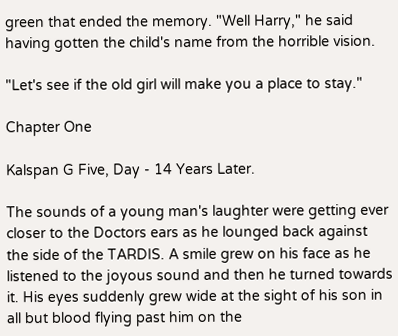green that ended the memory. "Well Harry," he said having gotten the child's name from the horrible vision.

"Let's see if the old girl will make you a place to stay."

Chapter One

Kalspan G Five, Day - 14 Years Later.

The sounds of a young man's laughter were getting ever closer to the Doctors ears as he lounged back against the side of the TARDIS. A smile grew on his face as he listened to the joyous sound and then he turned towards it. His eyes suddenly grew wide at the sight of his son in all but blood flying past him on the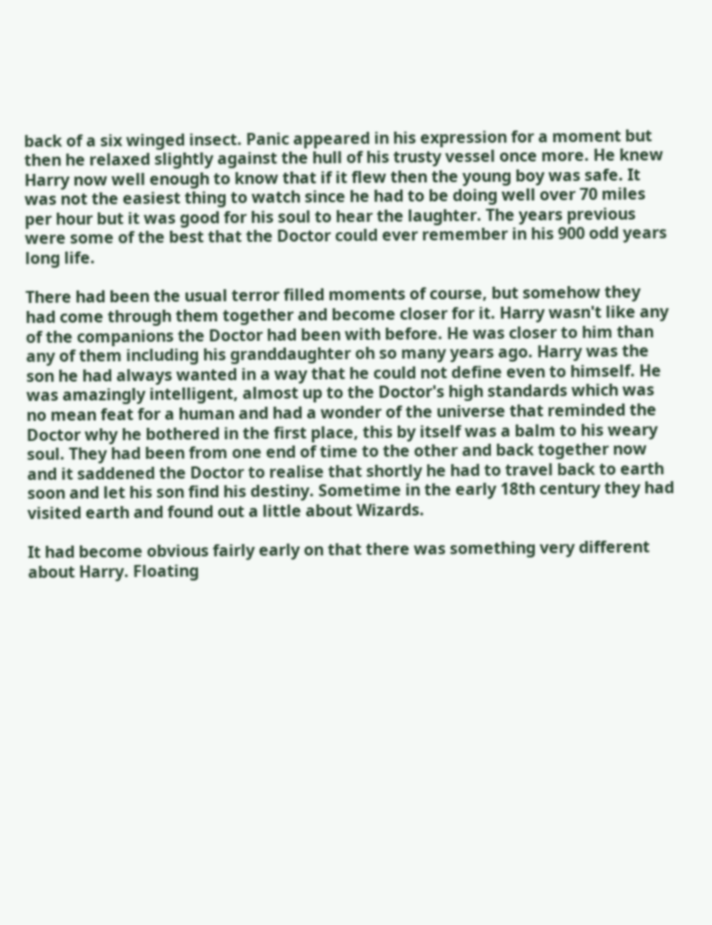back of a six winged insect. Panic appeared in his expression for a moment but then he relaxed slightly against the hull of his trusty vessel once more. He knew Harry now well enough to know that if it flew then the young boy was safe. It was not the easiest thing to watch since he had to be doing well over 70 miles per hour but it was good for his soul to hear the laughter. The years previous were some of the best that the Doctor could ever remember in his 900 odd years long life.

There had been the usual terror filled moments of course, but somehow they had come through them together and become closer for it. Harry wasn't like any of the companions the Doctor had been with before. He was closer to him than any of them including his granddaughter oh so many years ago. Harry was the son he had always wanted in a way that he could not define even to himself. He was amazingly intelligent, almost up to the Doctor's high standards which was no mean feat for a human and had a wonder of the universe that reminded the Doctor why he bothered in the first place, this by itself was a balm to his weary soul. They had been from one end of time to the other and back together now and it saddened the Doctor to realise that shortly he had to travel back to earth soon and let his son find his destiny. Sometime in the early 18th century they had visited earth and found out a little about Wizards.

It had become obvious fairly early on that there was something very different about Harry. Floating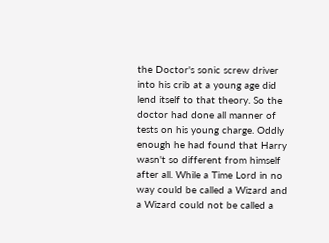the Doctor's sonic screw driver into his crib at a young age did lend itself to that theory. So the doctor had done all manner of tests on his young charge. Oddly enough he had found that Harry wasn't so different from himself after all. While a Time Lord in no way could be called a Wizard and a Wizard could not be called a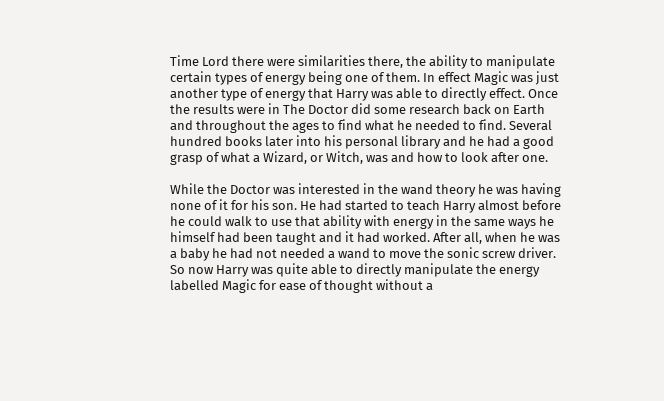Time Lord there were similarities there, the ability to manipulate certain types of energy being one of them. In effect Magic was just another type of energy that Harry was able to directly effect. Once the results were in The Doctor did some research back on Earth and throughout the ages to find what he needed to find. Several hundred books later into his personal library and he had a good grasp of what a Wizard, or Witch, was and how to look after one.

While the Doctor was interested in the wand theory he was having none of it for his son. He had started to teach Harry almost before he could walk to use that ability with energy in the same ways he himself had been taught and it had worked. After all, when he was a baby he had not needed a wand to move the sonic screw driver. So now Harry was quite able to directly manipulate the energy labelled Magic for ease of thought without a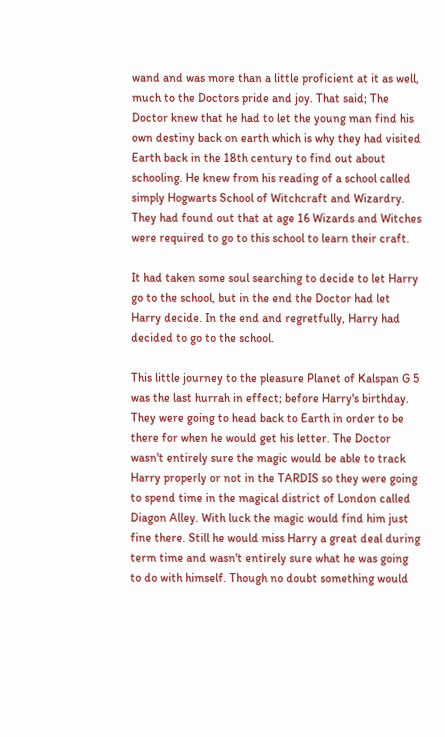wand and was more than a little proficient at it as well, much to the Doctors pride and joy. That said; The Doctor knew that he had to let the young man find his own destiny back on earth which is why they had visited Earth back in the 18th century to find out about schooling. He knew from his reading of a school called simply Hogwarts School of Witchcraft and Wizardry. They had found out that at age 16 Wizards and Witches were required to go to this school to learn their craft.

It had taken some soul searching to decide to let Harry go to the school, but in the end the Doctor had let Harry decide. In the end and regretfully, Harry had decided to go to the school.

This little journey to the pleasure Planet of Kalspan G 5 was the last hurrah in effect; before Harry's birthday. They were going to head back to Earth in order to be there for when he would get his letter. The Doctor wasn't entirely sure the magic would be able to track Harry properly or not in the TARDIS so they were going to spend time in the magical district of London called Diagon Alley. With luck the magic would find him just fine there. Still he would miss Harry a great deal during term time and wasn't entirely sure what he was going to do with himself. Though no doubt something would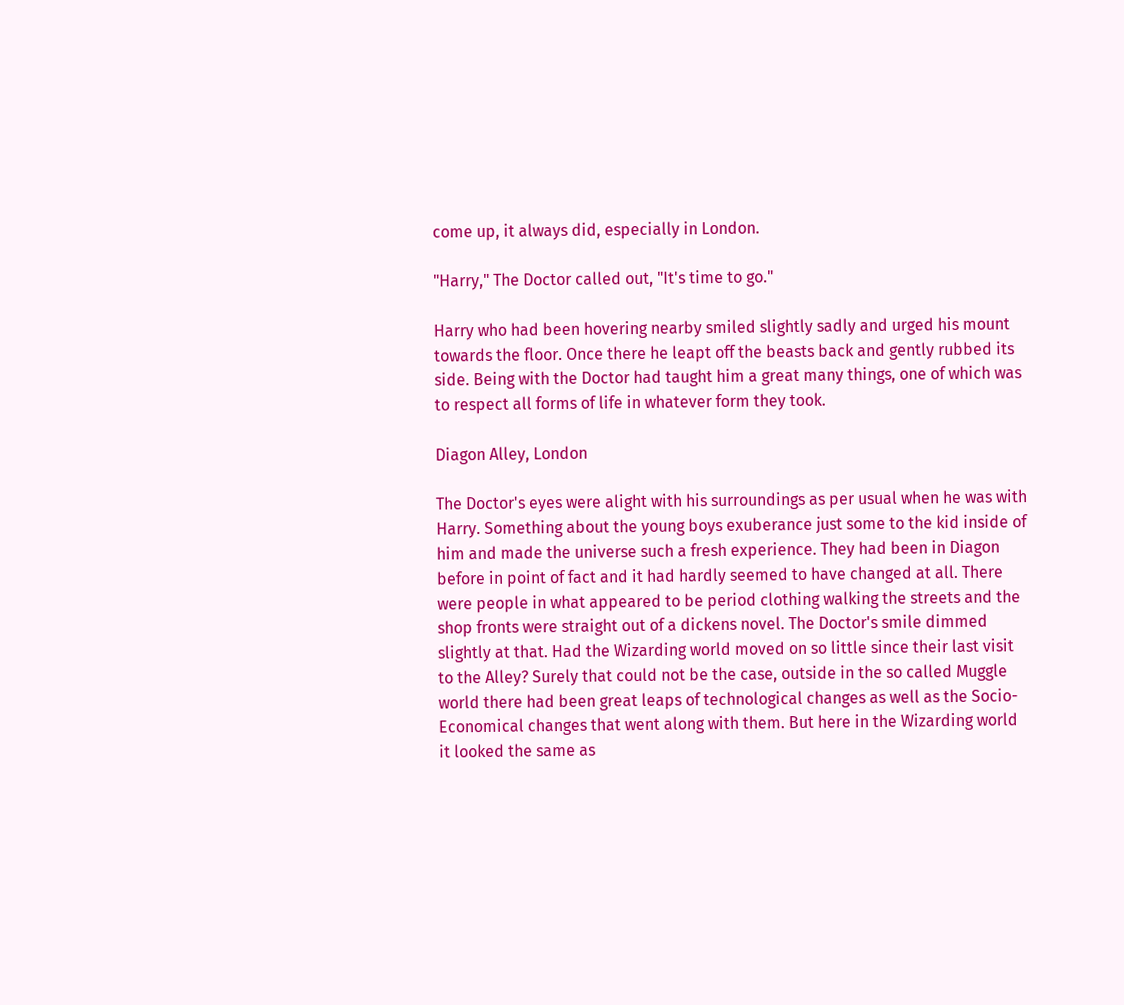come up, it always did, especially in London.

"Harry," The Doctor called out, "It's time to go."

Harry who had been hovering nearby smiled slightly sadly and urged his mount towards the floor. Once there he leapt off the beasts back and gently rubbed its side. Being with the Doctor had taught him a great many things, one of which was to respect all forms of life in whatever form they took.

Diagon Alley, London

The Doctor's eyes were alight with his surroundings as per usual when he was with Harry. Something about the young boys exuberance just some to the kid inside of him and made the universe such a fresh experience. They had been in Diagon before in point of fact and it had hardly seemed to have changed at all. There were people in what appeared to be period clothing walking the streets and the shop fronts were straight out of a dickens novel. The Doctor's smile dimmed slightly at that. Had the Wizarding world moved on so little since their last visit to the Alley? Surely that could not be the case, outside in the so called Muggle world there had been great leaps of technological changes as well as the Socio-Economical changes that went along with them. But here in the Wizarding world it looked the same as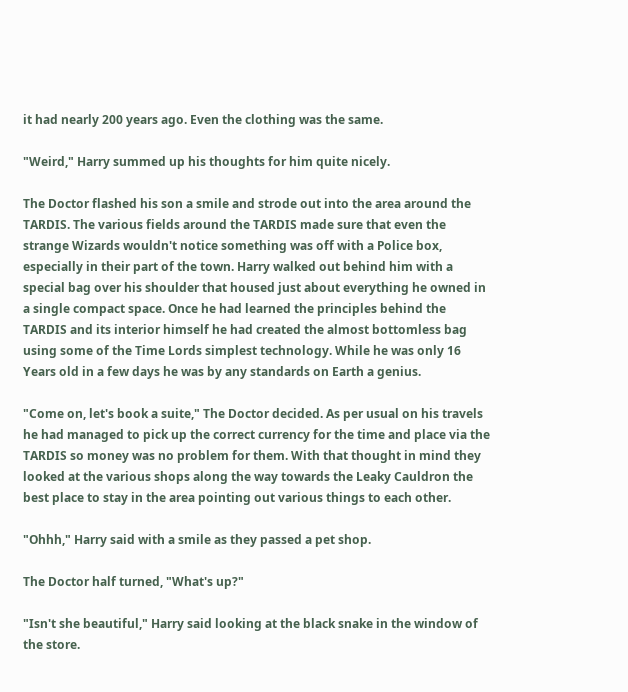it had nearly 200 years ago. Even the clothing was the same.

"Weird," Harry summed up his thoughts for him quite nicely.

The Doctor flashed his son a smile and strode out into the area around the TARDIS. The various fields around the TARDIS made sure that even the strange Wizards wouldn't notice something was off with a Police box, especially in their part of the town. Harry walked out behind him with a special bag over his shoulder that housed just about everything he owned in a single compact space. Once he had learned the principles behind the TARDIS and its interior himself he had created the almost bottomless bag using some of the Time Lords simplest technology. While he was only 16 Years old in a few days he was by any standards on Earth a genius.

"Come on, let's book a suite," The Doctor decided. As per usual on his travels he had managed to pick up the correct currency for the time and place via the TARDIS so money was no problem for them. With that thought in mind they looked at the various shops along the way towards the Leaky Cauldron the best place to stay in the area pointing out various things to each other.

"Ohhh," Harry said with a smile as they passed a pet shop.

The Doctor half turned, "What's up?"

"Isn't she beautiful," Harry said looking at the black snake in the window of the store.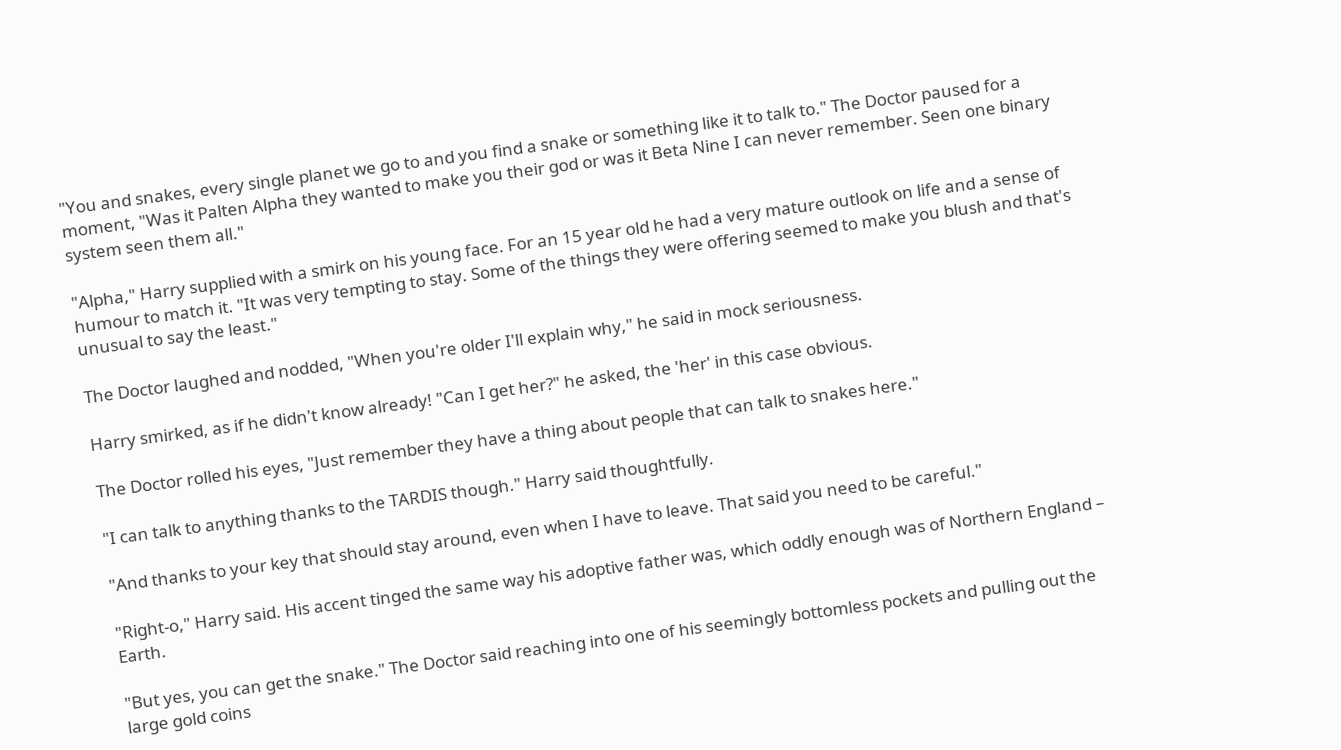"You and snakes, every single planet we go to and you find a snake or something like it to talk to." The Doctor paused for a moment, "Was it Palten Alpha they wanted to make you their god or was it Beta Nine I can never remember. Seen one binary system seen them all."

"Alpha," Harry supplied with a smirk on his young face. For an 15 year old he had a very mature outlook on life and a sense of humour to match it. "It was very tempting to stay. Some of the things they were offering seemed to make you blush and that's unusual to say the least."

The Doctor laughed and nodded, "When you're older I'll explain why," he said in mock seriousness.

Harry smirked, as if he didn't know already! "Can I get her?" he asked, the 'her' in this case obvious.

The Doctor rolled his eyes, "Just remember they have a thing about people that can talk to snakes here."

"I can talk to anything thanks to the TARDIS though." Harry said thoughtfully.

"And thanks to your key that should stay around, even when I have to leave. That said you need to be careful."

"Right-o," Harry said. His accent tinged the same way his adoptive father was, which oddly enough was of Northern England – Earth.

"But yes, you can get the snake." The Doctor said reaching into one of his seemingly bottomless pockets and pulling out the large gold coins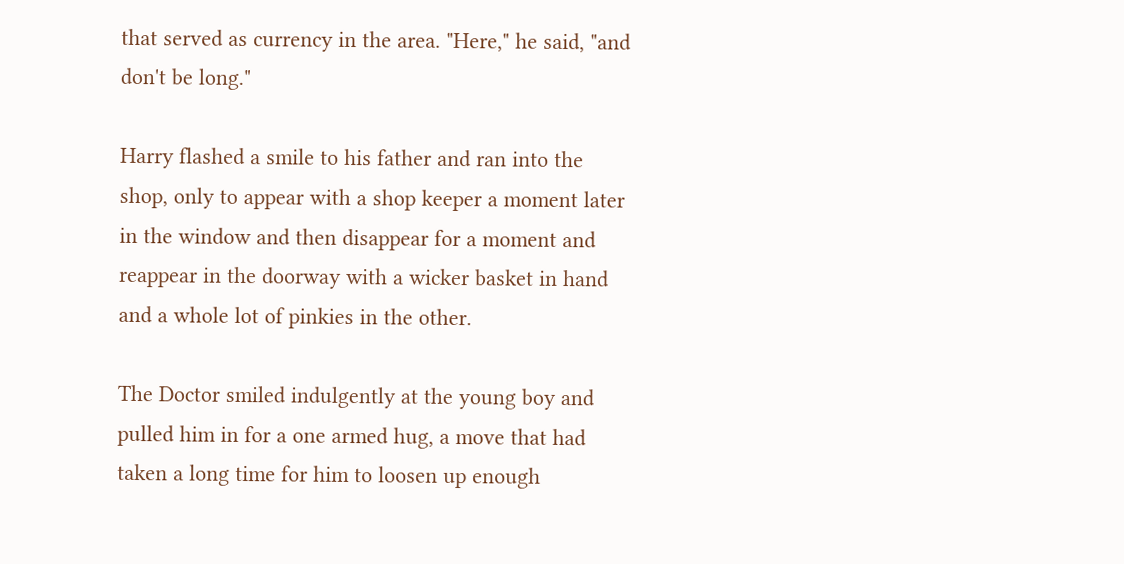that served as currency in the area. "Here," he said, "and don't be long."

Harry flashed a smile to his father and ran into the shop, only to appear with a shop keeper a moment later in the window and then disappear for a moment and reappear in the doorway with a wicker basket in hand and a whole lot of pinkies in the other.

The Doctor smiled indulgently at the young boy and pulled him in for a one armed hug, a move that had taken a long time for him to loosen up enough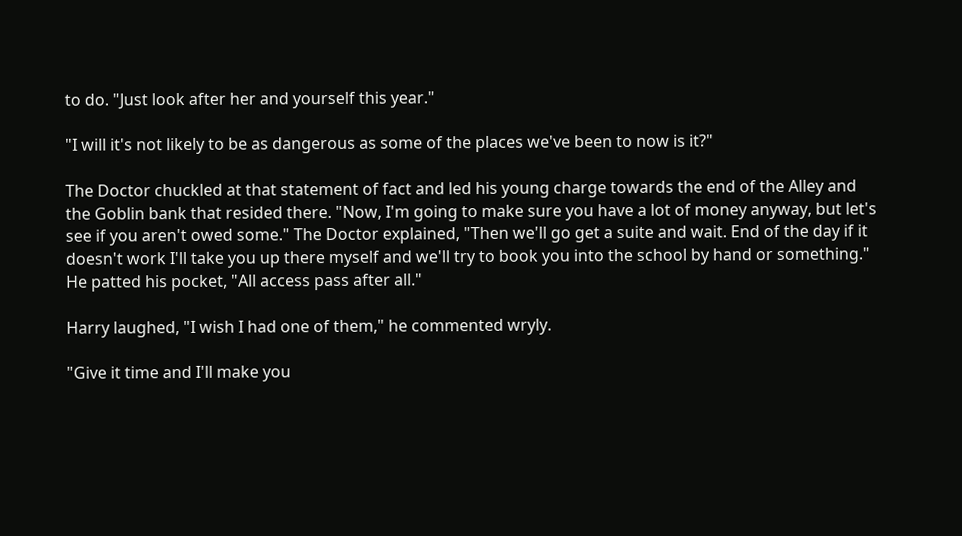to do. "Just look after her and yourself this year."

"I will it's not likely to be as dangerous as some of the places we've been to now is it?"

The Doctor chuckled at that statement of fact and led his young charge towards the end of the Alley and the Goblin bank that resided there. "Now, I'm going to make sure you have a lot of money anyway, but let's see if you aren't owed some." The Doctor explained, "Then we'll go get a suite and wait. End of the day if it doesn't work I'll take you up there myself and we'll try to book you into the school by hand or something." He patted his pocket, "All access pass after all."

Harry laughed, "I wish I had one of them," he commented wryly.

"Give it time and I'll make you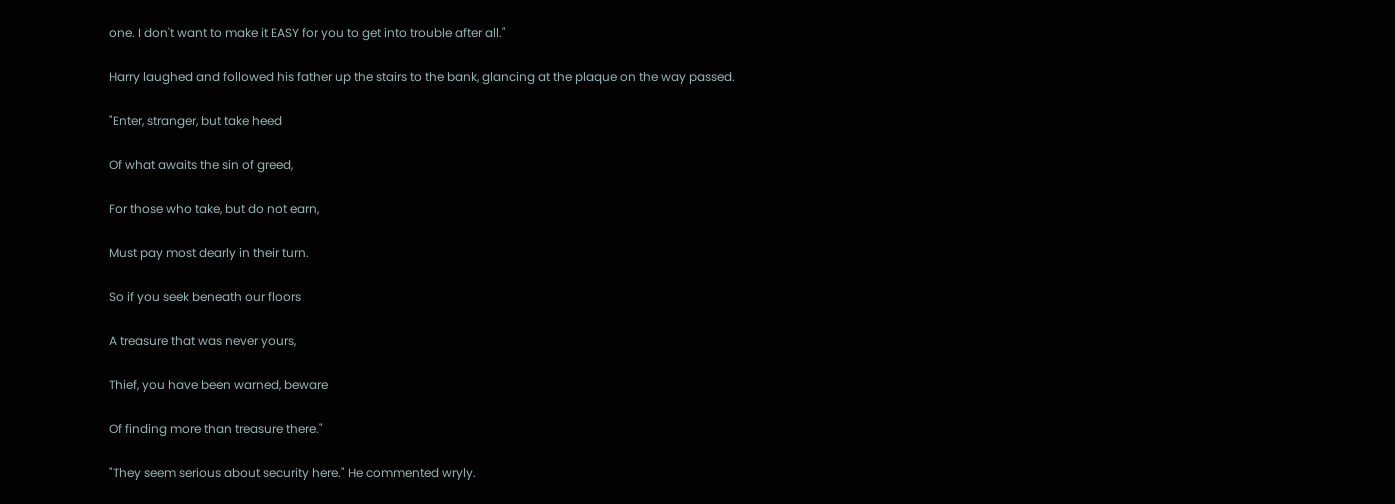one. I don't want to make it EASY for you to get into trouble after all."

Harry laughed and followed his father up the stairs to the bank, glancing at the plaque on the way passed.

"Enter, stranger, but take heed

Of what awaits the sin of greed,

For those who take, but do not earn,

Must pay most dearly in their turn.

So if you seek beneath our floors

A treasure that was never yours,

Thief, you have been warned, beware

Of finding more than treasure there."

"They seem serious about security here." He commented wryly.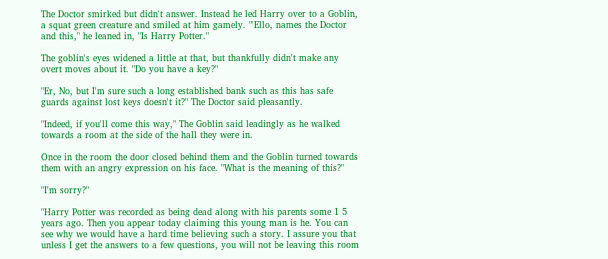The Doctor smirked but didn't answer. Instead he led Harry over to a Goblin, a squat green creature and smiled at him gamely. "'Ello, names the Doctor and this," he leaned in, "Is Harry Potter."

The goblin's eyes widened a little at that, but thankfully didn't make any overt moves about it. "Do you have a key?"

"Er, No, but I'm sure such a long established bank such as this has safe guards against lost keys doesn't it?" The Doctor said pleasantly.

"Indeed, if you'll come this way," The Goblin said leadingly as he walked towards a room at the side of the hall they were in.

Once in the room the door closed behind them and the Goblin turned towards them with an angry expression on his face. "What is the meaning of this?"

"I'm sorry?"

"Harry Potter was recorded as being dead along with his parents some 1 5 years ago. Then you appear today claiming this young man is he. You can see why we would have a hard time believing such a story. I assure you that unless I get the answers to a few questions, you will not be leaving this room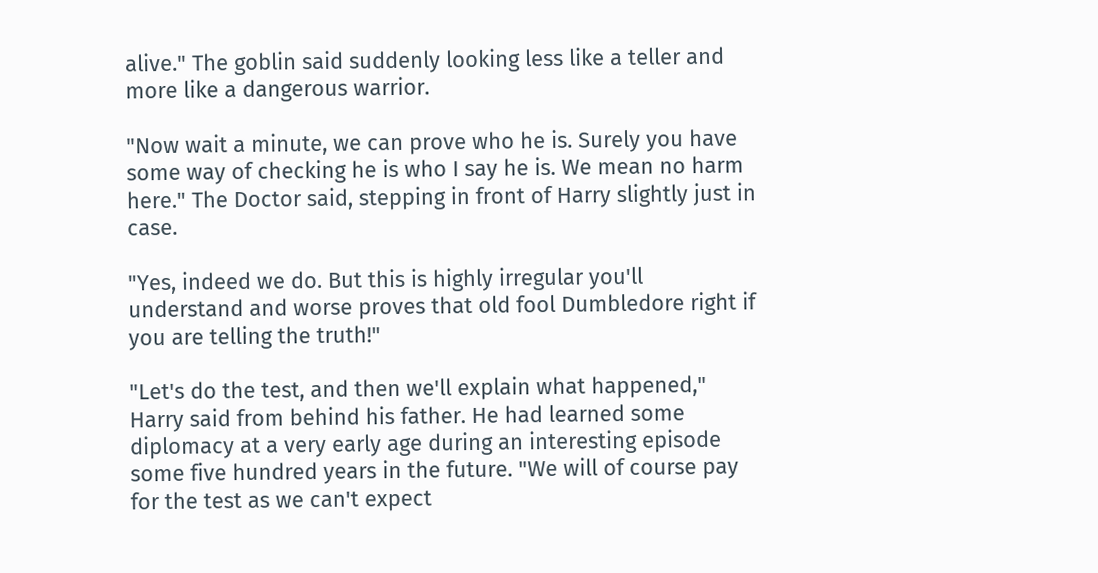alive." The goblin said suddenly looking less like a teller and more like a dangerous warrior.

"Now wait a minute, we can prove who he is. Surely you have some way of checking he is who I say he is. We mean no harm here." The Doctor said, stepping in front of Harry slightly just in case.

"Yes, indeed we do. But this is highly irregular you'll understand and worse proves that old fool Dumbledore right if you are telling the truth!"

"Let's do the test, and then we'll explain what happened," Harry said from behind his father. He had learned some diplomacy at a very early age during an interesting episode some five hundred years in the future. "We will of course pay for the test as we can't expect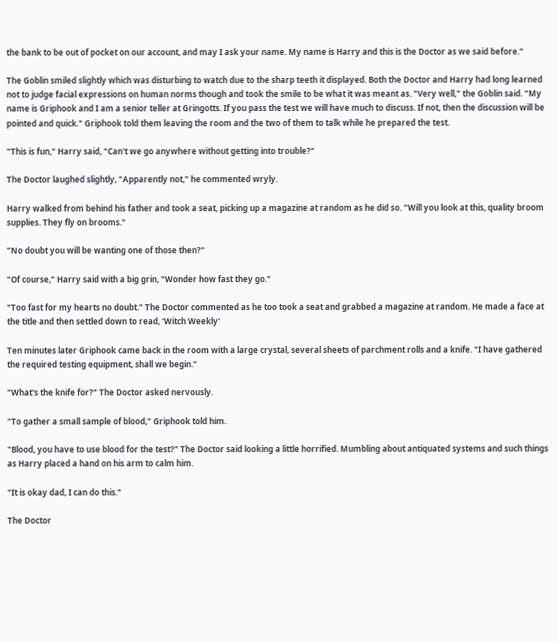the bank to be out of pocket on our account, and may I ask your name. My name is Harry and this is the Doctor as we said before."

The Goblin smiled slightly which was disturbing to watch due to the sharp teeth it displayed. Both the Doctor and Harry had long learned not to judge facial expressions on human norms though and took the smile to be what it was meant as. "Very well," the Goblin said. "My name is Griphook and I am a senior teller at Gringotts. If you pass the test we will have much to discuss. If not, then the discussion will be pointed and quick." Griphook told them leaving the room and the two of them to talk while he prepared the test.

"This is fun," Harry said, "Can't we go anywhere without getting into trouble?"

The Doctor laughed slightly, "Apparently not," he commented wryly.

Harry walked from behind his father and took a seat, picking up a magazine at random as he did so. "Will you look at this, quality broom supplies. They fly on brooms."

"No doubt you will be wanting one of those then?"

"Of course," Harry said with a big grin, "Wonder how fast they go."

"Too fast for my hearts no doubt." The Doctor commented as he too took a seat and grabbed a magazine at random. He made a face at the title and then settled down to read, 'Witch Weekly'

Ten minutes later Griphook came back in the room with a large crystal, several sheets of parchment rolls and a knife. "I have gathered the required testing equipment, shall we begin."

"What's the knife for?" The Doctor asked nervously.

"To gather a small sample of blood," Griphook told him.

"Blood, you have to use blood for the test?" The Doctor said looking a little horrified. Mumbling about antiquated systems and such things as Harry placed a hand on his arm to calm him.

"It is okay dad, I can do this."

The Doctor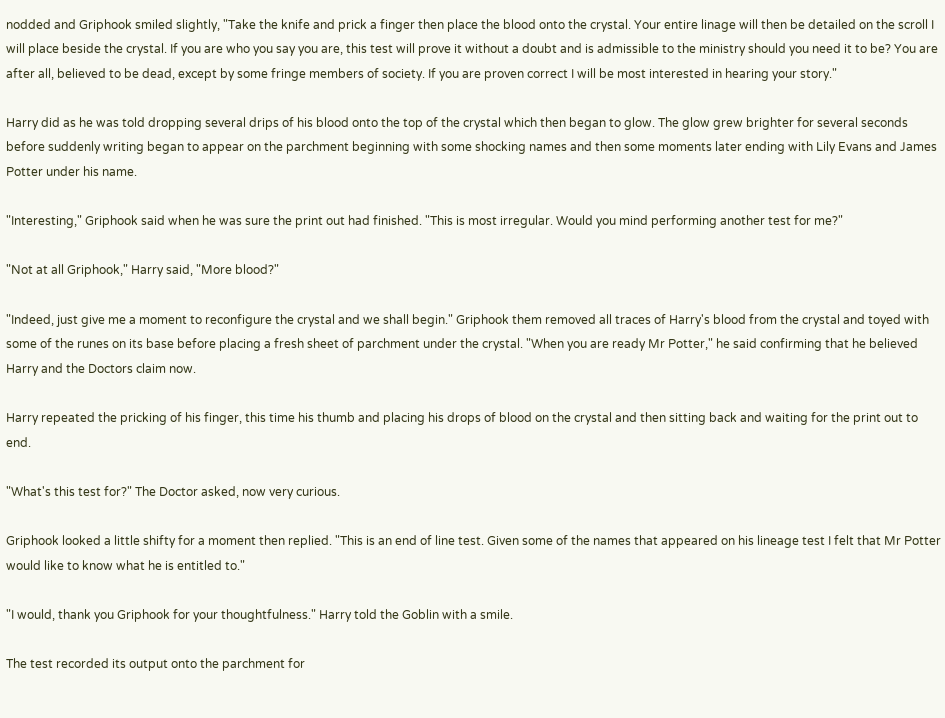nodded and Griphook smiled slightly, "Take the knife and prick a finger then place the blood onto the crystal. Your entire linage will then be detailed on the scroll I will place beside the crystal. If you are who you say you are, this test will prove it without a doubt and is admissible to the ministry should you need it to be? You are after all, believed to be dead, except by some fringe members of society. If you are proven correct I will be most interested in hearing your story."

Harry did as he was told dropping several drips of his blood onto the top of the crystal which then began to glow. The glow grew brighter for several seconds before suddenly writing began to appear on the parchment beginning with some shocking names and then some moments later ending with Lily Evans and James Potter under his name.

"Interesting," Griphook said when he was sure the print out had finished. "This is most irregular. Would you mind performing another test for me?"

"Not at all Griphook," Harry said, "More blood?"

"Indeed, just give me a moment to reconfigure the crystal and we shall begin." Griphook them removed all traces of Harry's blood from the crystal and toyed with some of the runes on its base before placing a fresh sheet of parchment under the crystal. "When you are ready Mr Potter," he said confirming that he believed Harry and the Doctors claim now.

Harry repeated the pricking of his finger, this time his thumb and placing his drops of blood on the crystal and then sitting back and waiting for the print out to end.

"What's this test for?" The Doctor asked, now very curious.

Griphook looked a little shifty for a moment then replied. "This is an end of line test. Given some of the names that appeared on his lineage test I felt that Mr Potter would like to know what he is entitled to."

"I would, thank you Griphook for your thoughtfulness." Harry told the Goblin with a smile.

The test recorded its output onto the parchment for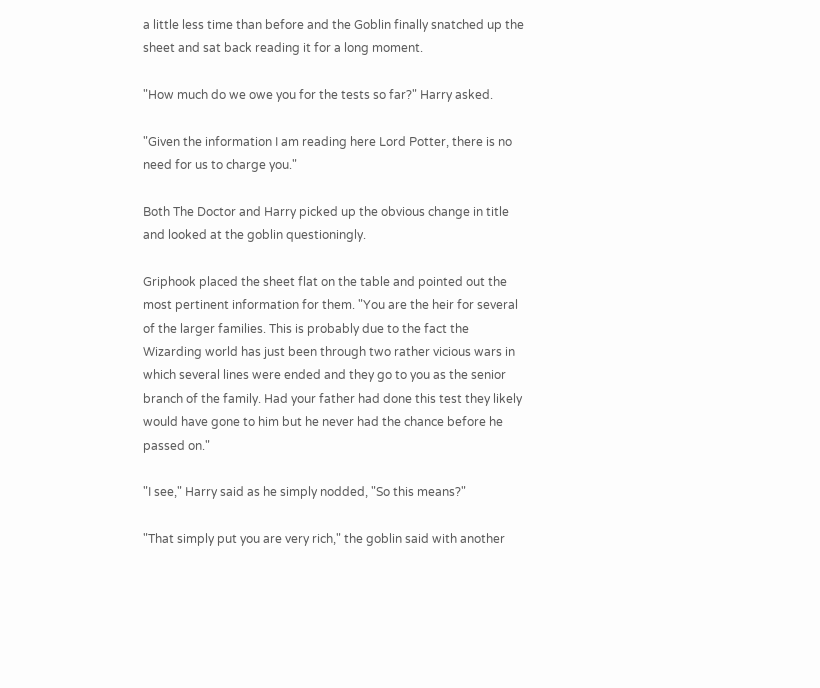a little less time than before and the Goblin finally snatched up the sheet and sat back reading it for a long moment.

"How much do we owe you for the tests so far?" Harry asked.

"Given the information I am reading here Lord Potter, there is no need for us to charge you."

Both The Doctor and Harry picked up the obvious change in title and looked at the goblin questioningly.

Griphook placed the sheet flat on the table and pointed out the most pertinent information for them. "You are the heir for several of the larger families. This is probably due to the fact the Wizarding world has just been through two rather vicious wars in which several lines were ended and they go to you as the senior branch of the family. Had your father had done this test they likely would have gone to him but he never had the chance before he passed on."

"I see," Harry said as he simply nodded, "So this means?"

"That simply put you are very rich," the goblin said with another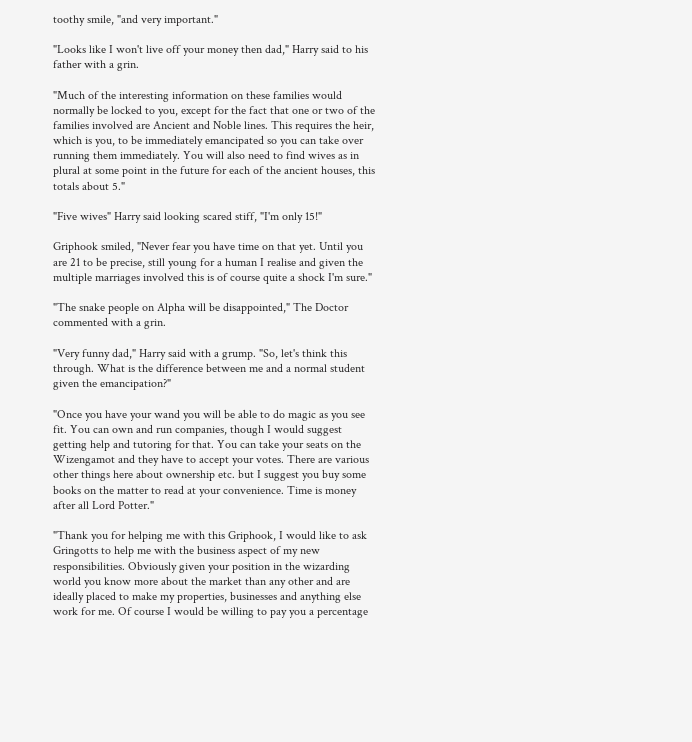toothy smile, "and very important."

"Looks like I won't live off your money then dad," Harry said to his father with a grin.

"Much of the interesting information on these families would normally be locked to you, except for the fact that one or two of the families involved are Ancient and Noble lines. This requires the heir, which is you, to be immediately emancipated so you can take over running them immediately. You will also need to find wives as in plural at some point in the future for each of the ancient houses, this totals about 5."

"Five wives" Harry said looking scared stiff, "I'm only 15!"

Griphook smiled, "Never fear you have time on that yet. Until you are 21 to be precise, still young for a human I realise and given the multiple marriages involved this is of course quite a shock I'm sure."

"The snake people on Alpha will be disappointed," The Doctor commented with a grin.

"Very funny dad," Harry said with a grump. "So, let's think this through. What is the difference between me and a normal student given the emancipation?"

"Once you have your wand you will be able to do magic as you see fit. You can own and run companies, though I would suggest getting help and tutoring for that. You can take your seats on the Wizengamot and they have to accept your votes. There are various other things here about ownership etc. but I suggest you buy some books on the matter to read at your convenience. Time is money after all Lord Potter."

"Thank you for helping me with this Griphook, I would like to ask Gringotts to help me with the business aspect of my new responsibilities. Obviously given your position in the wizarding world you know more about the market than any other and are ideally placed to make my properties, businesses and anything else work for me. Of course I would be willing to pay you a percentage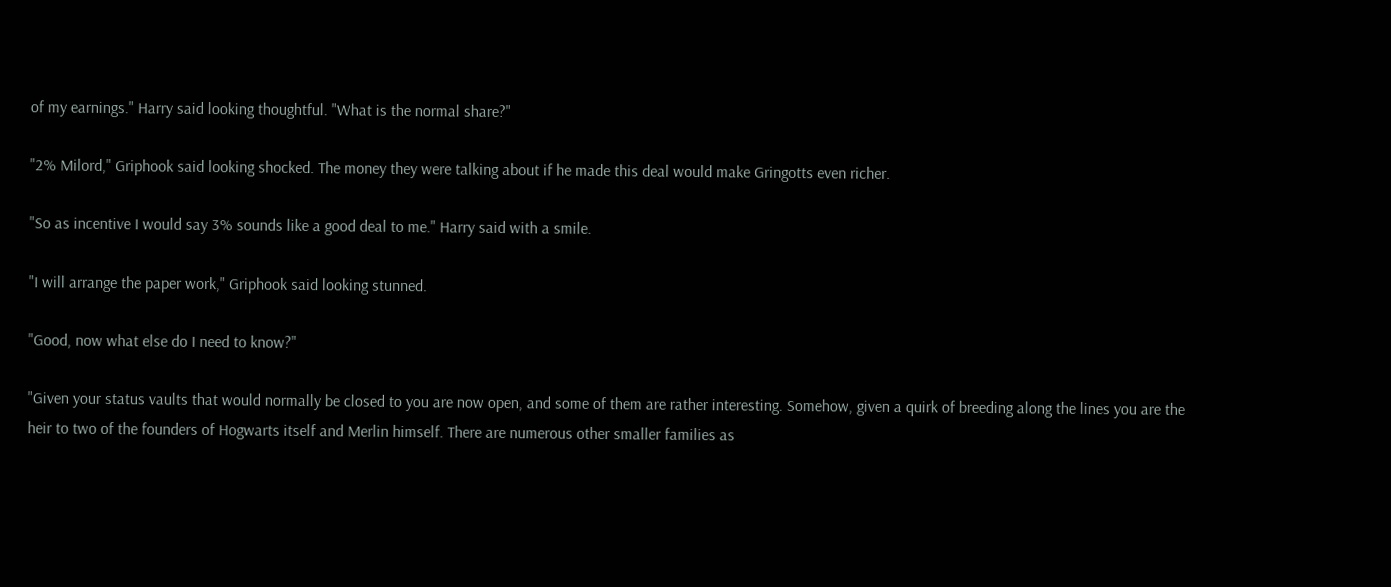of my earnings." Harry said looking thoughtful. "What is the normal share?"

"2% Milord," Griphook said looking shocked. The money they were talking about if he made this deal would make Gringotts even richer.

"So as incentive I would say 3% sounds like a good deal to me." Harry said with a smile.

"I will arrange the paper work," Griphook said looking stunned.

"Good, now what else do I need to know?"

"Given your status vaults that would normally be closed to you are now open, and some of them are rather interesting. Somehow, given a quirk of breeding along the lines you are the heir to two of the founders of Hogwarts itself and Merlin himself. There are numerous other smaller families as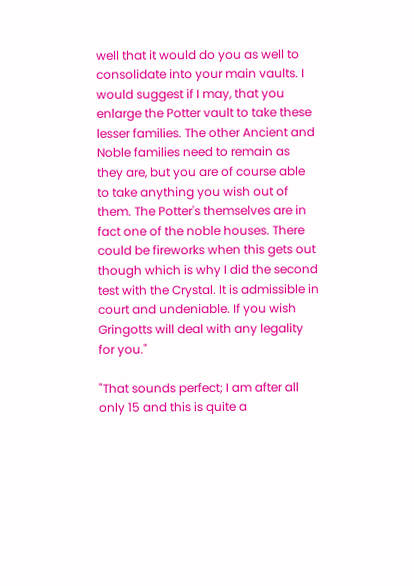well that it would do you as well to consolidate into your main vaults. I would suggest if I may, that you enlarge the Potter vault to take these lesser families. The other Ancient and Noble families need to remain as they are, but you are of course able to take anything you wish out of them. The Potter's themselves are in fact one of the noble houses. There could be fireworks when this gets out though which is why I did the second test with the Crystal. It is admissible in court and undeniable. If you wish Gringotts will deal with any legality for you."

"That sounds perfect; I am after all only 15 and this is quite a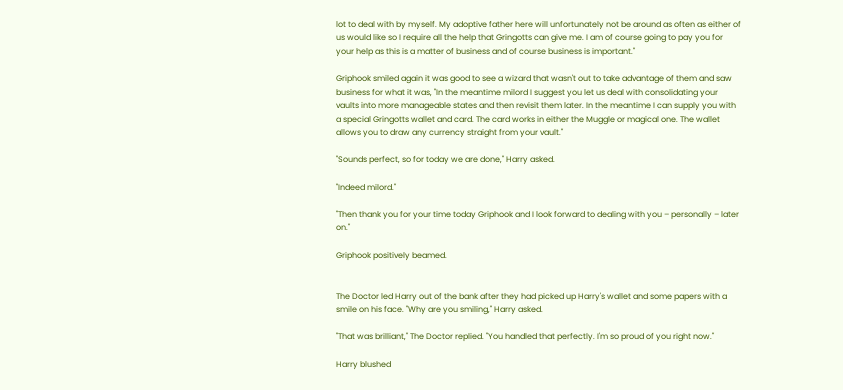lot to deal with by myself. My adoptive father here will unfortunately not be around as often as either of us would like so I require all the help that Gringotts can give me. I am of course going to pay you for your help as this is a matter of business and of course business is important."

Griphook smiled again it was good to see a wizard that wasn't out to take advantage of them and saw business for what it was, "In the meantime milord I suggest you let us deal with consolidating your vaults into more manageable states and then revisit them later. In the meantime I can supply you with a special Gringotts wallet and card. The card works in either the Muggle or magical one. The wallet allows you to draw any currency straight from your vault."

"Sounds perfect, so for today we are done," Harry asked.

"Indeed milord."

"Then thank you for your time today Griphook and I look forward to dealing with you – personally – later on."

Griphook positively beamed.


The Doctor led Harry out of the bank after they had picked up Harry's wallet and some papers with a smile on his face. "Why are you smiling," Harry asked.

"That was brilliant," The Doctor replied. "You handled that perfectly. I'm so proud of you right now."

Harry blushed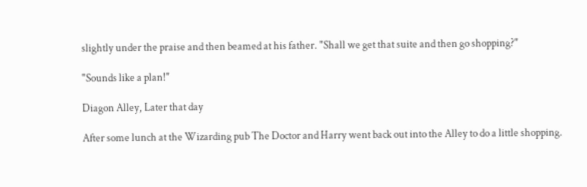slightly under the praise and then beamed at his father. "Shall we get that suite and then go shopping?"

"Sounds like a plan!"

Diagon Alley, Later that day

After some lunch at the Wizarding pub The Doctor and Harry went back out into the Alley to do a little shopping.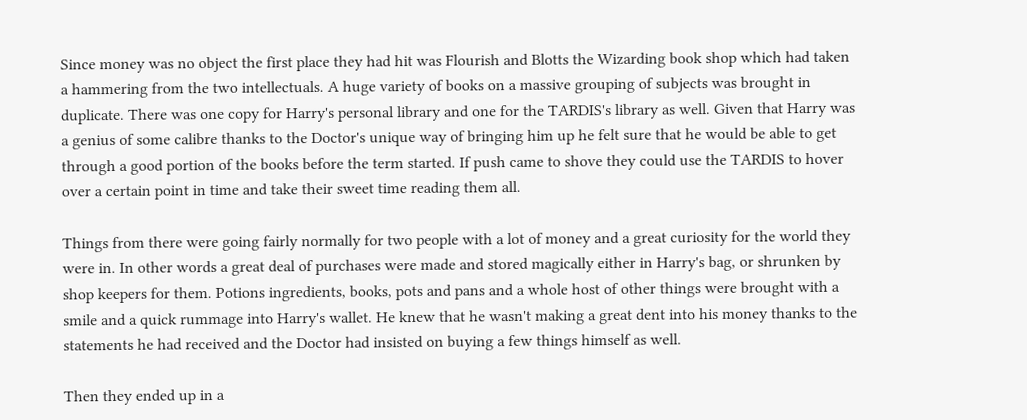Since money was no object the first place they had hit was Flourish and Blotts the Wizarding book shop which had taken a hammering from the two intellectuals. A huge variety of books on a massive grouping of subjects was brought in duplicate. There was one copy for Harry's personal library and one for the TARDIS's library as well. Given that Harry was a genius of some calibre thanks to the Doctor's unique way of bringing him up he felt sure that he would be able to get through a good portion of the books before the term started. If push came to shove they could use the TARDIS to hover over a certain point in time and take their sweet time reading them all.

Things from there were going fairly normally for two people with a lot of money and a great curiosity for the world they were in. In other words a great deal of purchases were made and stored magically either in Harry's bag, or shrunken by shop keepers for them. Potions ingredients, books, pots and pans and a whole host of other things were brought with a smile and a quick rummage into Harry's wallet. He knew that he wasn't making a great dent into his money thanks to the statements he had received and the Doctor had insisted on buying a few things himself as well.

Then they ended up in a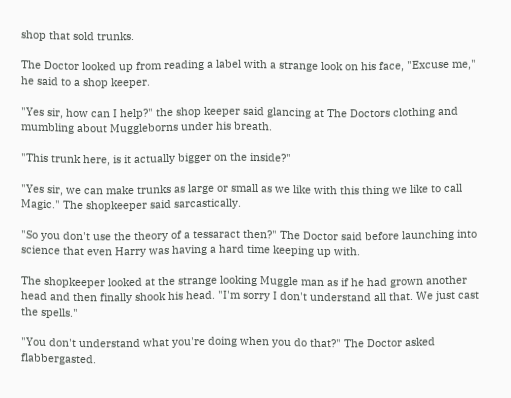shop that sold trunks.

The Doctor looked up from reading a label with a strange look on his face, "Excuse me," he said to a shop keeper.

"Yes sir, how can I help?" the shop keeper said glancing at The Doctors clothing and mumbling about Muggleborns under his breath.

"This trunk here, is it actually bigger on the inside?"

"Yes sir, we can make trunks as large or small as we like with this thing we like to call Magic." The shopkeeper said sarcastically.

"So you don't use the theory of a tessaract then?" The Doctor said before launching into science that even Harry was having a hard time keeping up with.

The shopkeeper looked at the strange looking Muggle man as if he had grown another head and then finally shook his head. "I'm sorry I don't understand all that. We just cast the spells."

"You don't understand what you're doing when you do that?" The Doctor asked flabbergasted.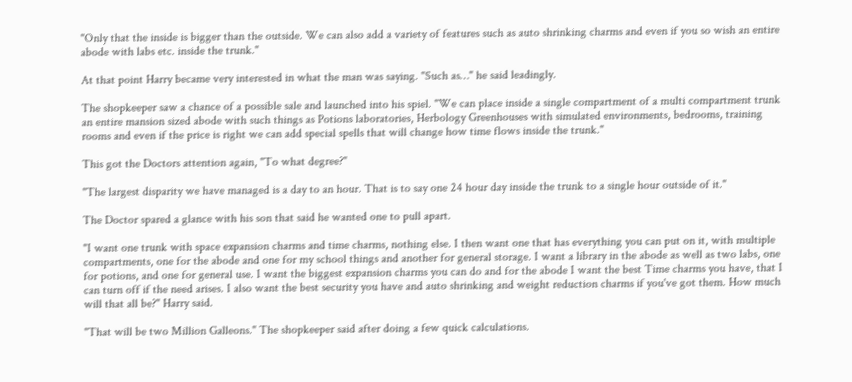"Only that the inside is bigger than the outside. We can also add a variety of features such as auto shrinking charms and even if you so wish an entire abode with labs etc. inside the trunk."

At that point Harry became very interested in what the man was saying. "Such as…" he said leadingly.

The shopkeeper saw a chance of a possible sale and launched into his spiel. "We can place inside a single compartment of a multi compartment trunk an entire mansion sized abode with such things as Potions laboratories, Herbology Greenhouses with simulated environments, bedrooms, training rooms and even if the price is right we can add special spells that will change how time flows inside the trunk."

This got the Doctors attention again, "To what degree?"

"The largest disparity we have managed is a day to an hour. That is to say one 24 hour day inside the trunk to a single hour outside of it."

The Doctor spared a glance with his son that said he wanted one to pull apart.

"I want one trunk with space expansion charms and time charms, nothing else. I then want one that has everything you can put on it, with multiple compartments, one for the abode and one for my school things and another for general storage. I want a library in the abode as well as two labs, one for potions, and one for general use. I want the biggest expansion charms you can do and for the abode I want the best Time charms you have, that I can turn off if the need arises. I also want the best security you have and auto shrinking and weight reduction charms if you've got them. How much will that all be?" Harry said.

"That will be two Million Galleons." The shopkeeper said after doing a few quick calculations.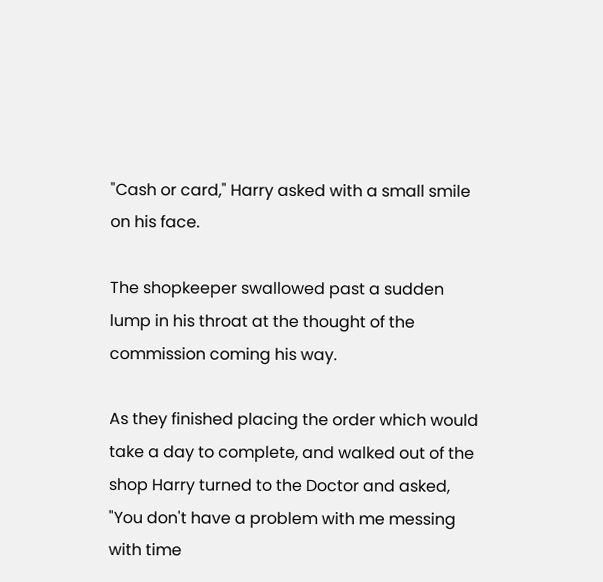"Cash or card," Harry asked with a small smile on his face.

The shopkeeper swallowed past a sudden lump in his throat at the thought of the commission coming his way.

As they finished placing the order which would take a day to complete, and walked out of the shop Harry turned to the Doctor and asked, "You don't have a problem with me messing with time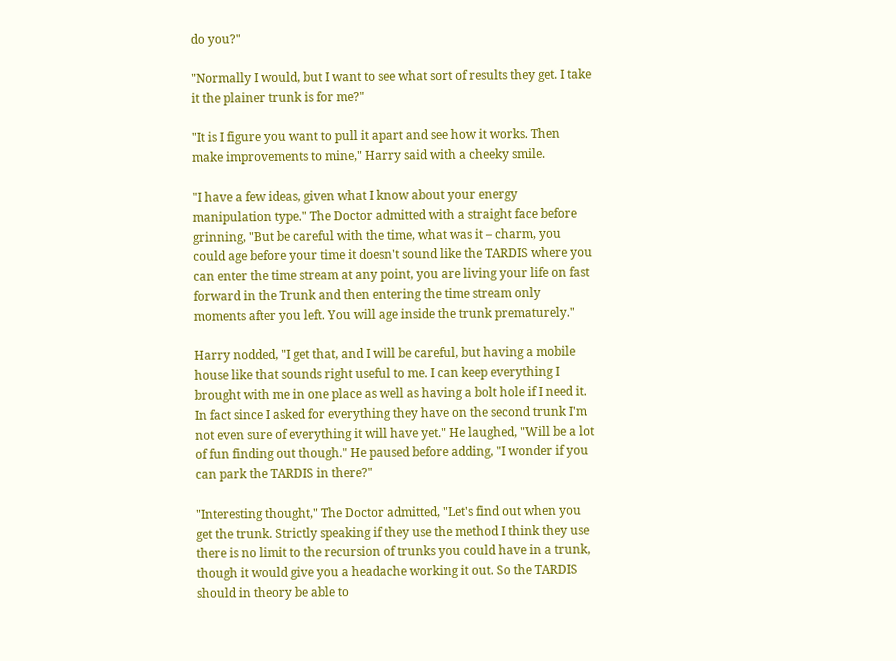do you?"

"Normally I would, but I want to see what sort of results they get. I take it the plainer trunk is for me?"

"It is I figure you want to pull it apart and see how it works. Then make improvements to mine," Harry said with a cheeky smile.

"I have a few ideas, given what I know about your energy manipulation type." The Doctor admitted with a straight face before grinning, "But be careful with the time, what was it – charm, you could age before your time it doesn't sound like the TARDIS where you can enter the time stream at any point, you are living your life on fast forward in the Trunk and then entering the time stream only moments after you left. You will age inside the trunk prematurely."

Harry nodded, "I get that, and I will be careful, but having a mobile house like that sounds right useful to me. I can keep everything I brought with me in one place as well as having a bolt hole if I need it. In fact since I asked for everything they have on the second trunk I'm not even sure of everything it will have yet." He laughed, "Will be a lot of fun finding out though." He paused before adding, "I wonder if you can park the TARDIS in there?"

"Interesting thought," The Doctor admitted, "Let's find out when you get the trunk. Strictly speaking if they use the method I think they use there is no limit to the recursion of trunks you could have in a trunk, though it would give you a headache working it out. So the TARDIS should in theory be able to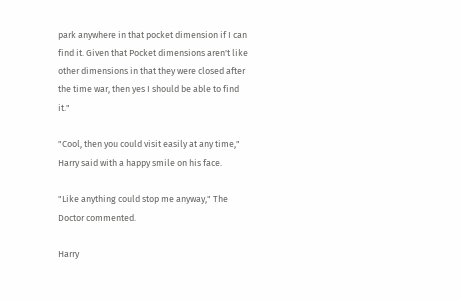park anywhere in that pocket dimension if I can find it. Given that Pocket dimensions aren't like other dimensions in that they were closed after the time war, then yes I should be able to find it."

"Cool, then you could visit easily at any time," Harry said with a happy smile on his face.

"Like anything could stop me anyway," The Doctor commented.

Harry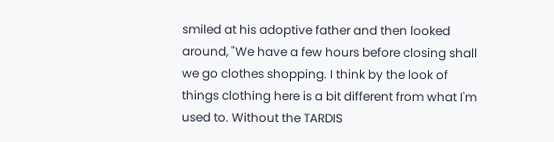smiled at his adoptive father and then looked around, "We have a few hours before closing shall we go clothes shopping. I think by the look of things clothing here is a bit different from what I'm used to. Without the TARDIS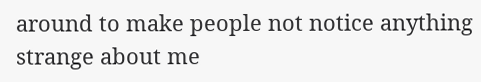around to make people not notice anything strange about me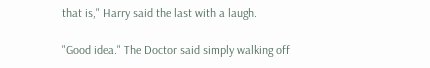that is," Harry said the last with a laugh.

"Good idea." The Doctor said simply walking off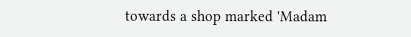towards a shop marked 'Madam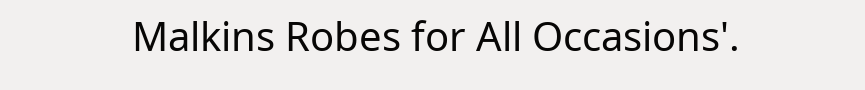Malkins Robes for All Occasions'.